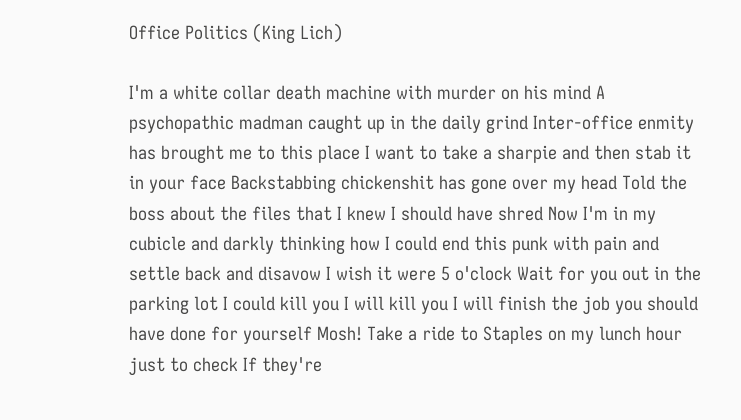Office Politics (King Lich)

I'm a white collar death machine with murder on his mind A psychopathic madman caught up in the daily grind Inter-office enmity has brought me to this place I want to take a sharpie and then stab it in your face Backstabbing chickenshit has gone over my head Told the boss about the files that I knew I should have shred Now I'm in my cubicle and darkly thinking how I could end this punk with pain and settle back and disavow I wish it were 5 o'clock Wait for you out in the parking lot I could kill you I will kill you I will finish the job you should have done for yourself Mosh! Take a ride to Staples on my lunch hour just to check If they're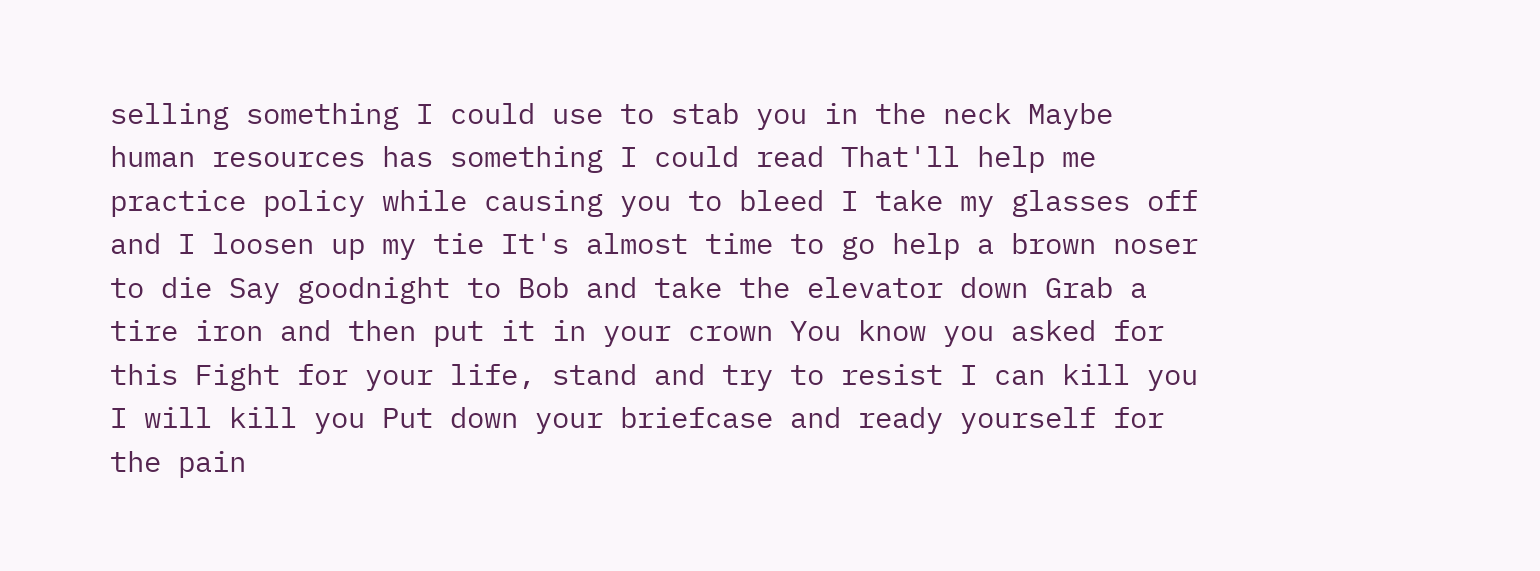selling something I could use to stab you in the neck Maybe human resources has something I could read That'll help me practice policy while causing you to bleed I take my glasses off and I loosen up my tie It's almost time to go help a brown noser to die Say goodnight to Bob and take the elevator down Grab a tire iron and then put it in your crown You know you asked for this Fight for your life, stand and try to resist I can kill you I will kill you Put down your briefcase and ready yourself for the pain